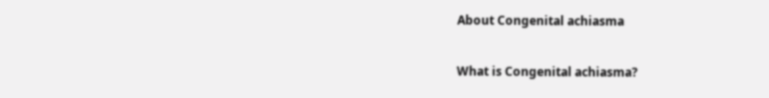About Congenital achiasma

What is Congenital achiasma?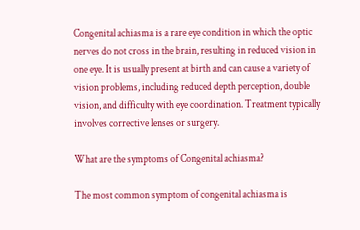Congenital achiasma is a rare eye condition in which the optic nerves do not cross in the brain, resulting in reduced vision in one eye. It is usually present at birth and can cause a variety of vision problems, including reduced depth perception, double vision, and difficulty with eye coordination. Treatment typically involves corrective lenses or surgery.

What are the symptoms of Congenital achiasma?

The most common symptom of congenital achiasma is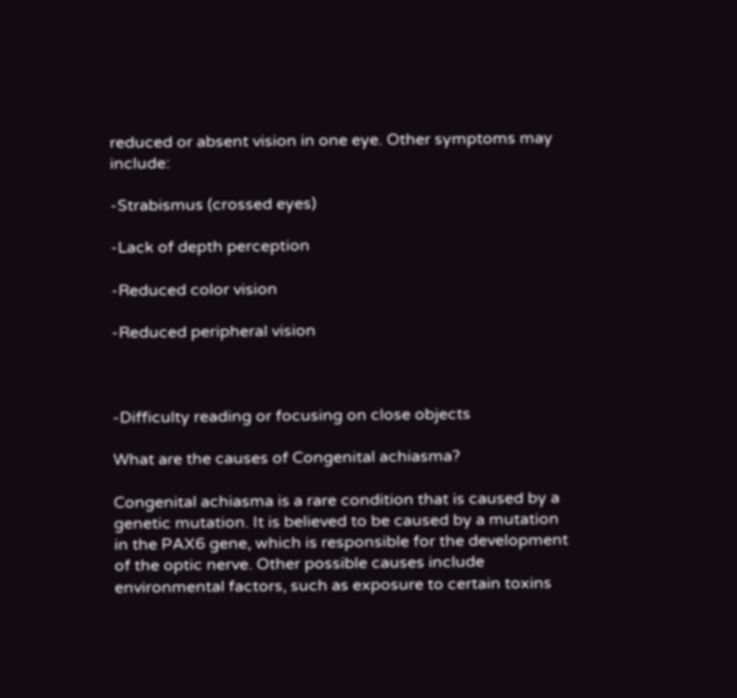reduced or absent vision in one eye. Other symptoms may include:

-Strabismus (crossed eyes)

-Lack of depth perception

-Reduced color vision

-Reduced peripheral vision



-Difficulty reading or focusing on close objects

What are the causes of Congenital achiasma?

Congenital achiasma is a rare condition that is caused by a genetic mutation. It is believed to be caused by a mutation in the PAX6 gene, which is responsible for the development of the optic nerve. Other possible causes include environmental factors, such as exposure to certain toxins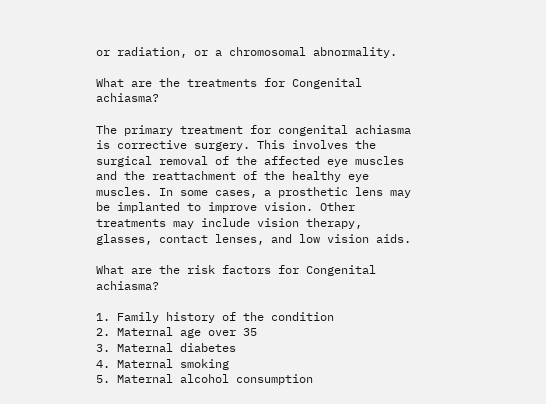or radiation, or a chromosomal abnormality.

What are the treatments for Congenital achiasma?

The primary treatment for congenital achiasma is corrective surgery. This involves the surgical removal of the affected eye muscles and the reattachment of the healthy eye muscles. In some cases, a prosthetic lens may be implanted to improve vision. Other treatments may include vision therapy, glasses, contact lenses, and low vision aids.

What are the risk factors for Congenital achiasma?

1. Family history of the condition
2. Maternal age over 35
3. Maternal diabetes
4. Maternal smoking
5. Maternal alcohol consumption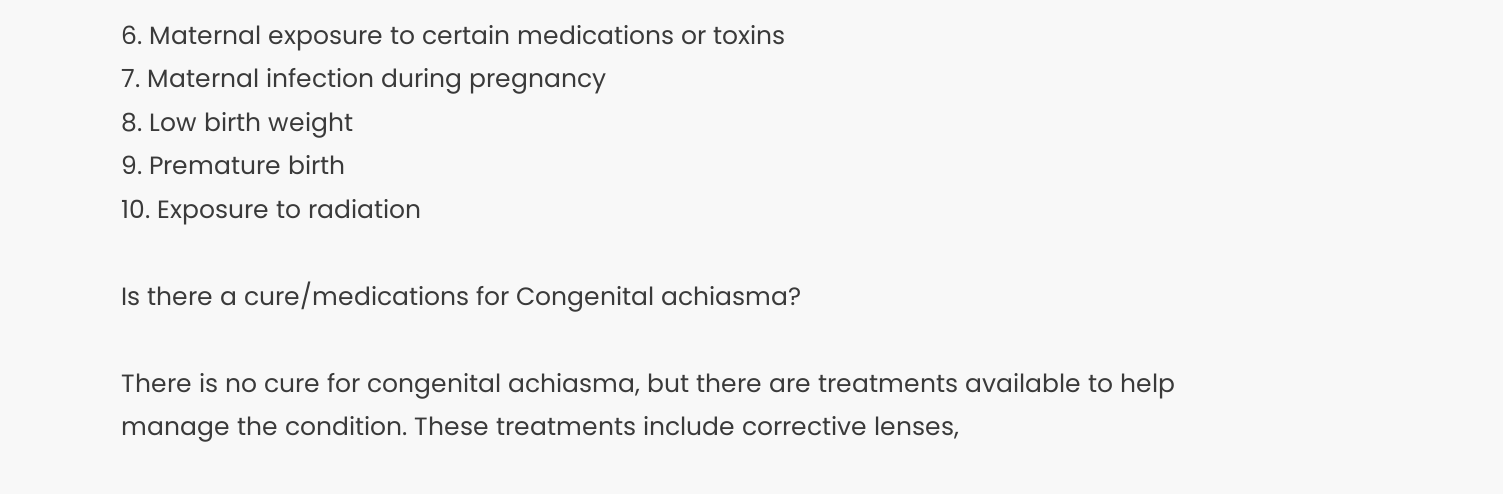6. Maternal exposure to certain medications or toxins
7. Maternal infection during pregnancy
8. Low birth weight
9. Premature birth
10. Exposure to radiation

Is there a cure/medications for Congenital achiasma?

There is no cure for congenital achiasma, but there are treatments available to help manage the condition. These treatments include corrective lenses,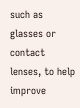such as glasses or contact lenses, to help improve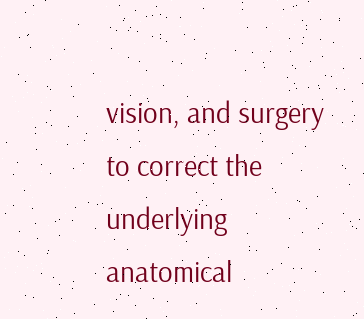vision, and surgery to correct the underlying anatomical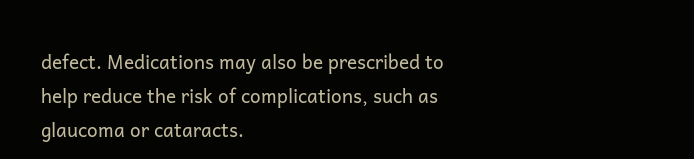defect. Medications may also be prescribed to help reduce the risk of complications, such as glaucoma or cataracts.